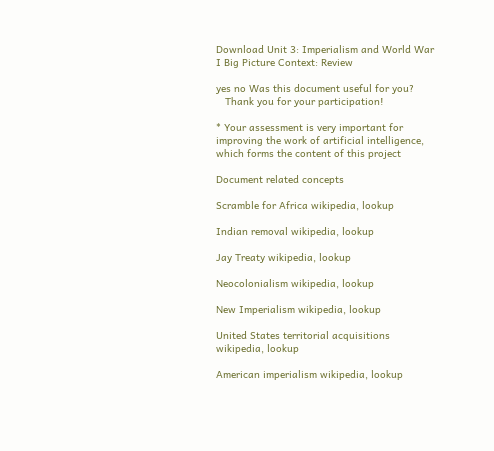Download Unit 3: Imperialism and World War I Big Picture Context: Review

yes no Was this document useful for you?
   Thank you for your participation!

* Your assessment is very important for improving the work of artificial intelligence, which forms the content of this project

Document related concepts

Scramble for Africa wikipedia, lookup

Indian removal wikipedia, lookup

Jay Treaty wikipedia, lookup

Neocolonialism wikipedia, lookup

New Imperialism wikipedia, lookup

United States territorial acquisitions wikipedia, lookup

American imperialism wikipedia, lookup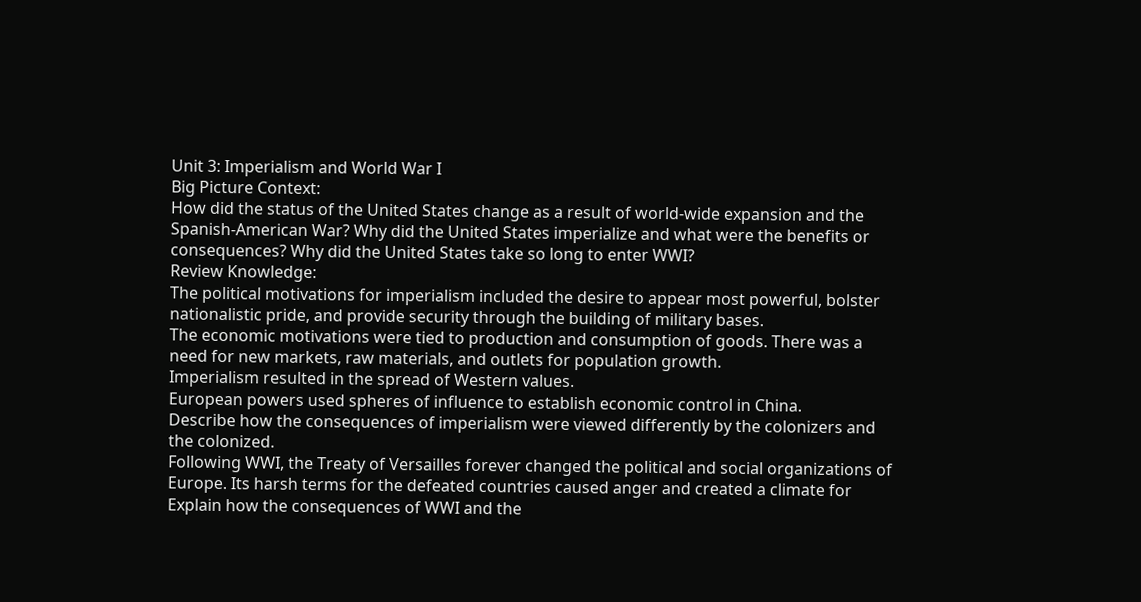Unit 3: Imperialism and World War I
Big Picture Context:
How did the status of the United States change as a result of world-wide expansion and the
Spanish-American War? Why did the United States imperialize and what were the benefits or
consequences? Why did the United States take so long to enter WWI?
Review Knowledge:
The political motivations for imperialism included the desire to appear most powerful, bolster
nationalistic pride, and provide security through the building of military bases.
The economic motivations were tied to production and consumption of goods. There was a
need for new markets, raw materials, and outlets for population growth.
Imperialism resulted in the spread of Western values.
European powers used spheres of influence to establish economic control in China.
Describe how the consequences of imperialism were viewed differently by the colonizers and
the colonized.
Following WWI, the Treaty of Versailles forever changed the political and social organizations of
Europe. Its harsh terms for the defeated countries caused anger and created a climate for
Explain how the consequences of WWI and the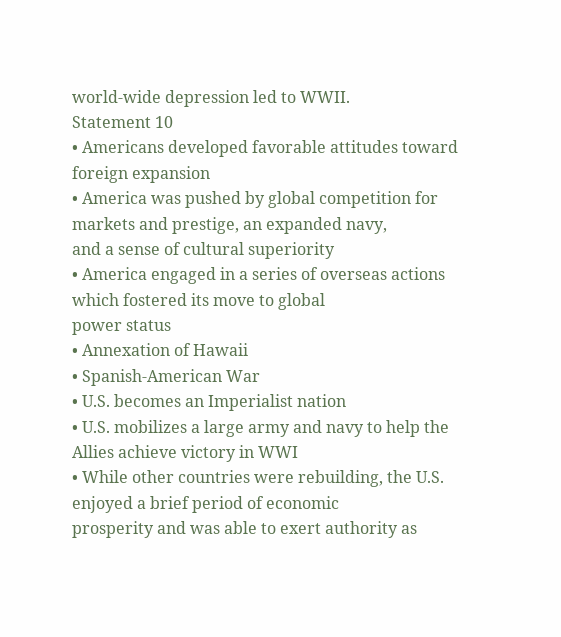world-wide depression led to WWII.
Statement 10
• Americans developed favorable attitudes toward foreign expansion
• America was pushed by global competition for markets and prestige, an expanded navy,
and a sense of cultural superiority
• America engaged in a series of overseas actions which fostered its move to global
power status
• Annexation of Hawaii
• Spanish-American War
• U.S. becomes an Imperialist nation
• U.S. mobilizes a large army and navy to help the Allies achieve victory in WWI
• While other countries were rebuilding, the U.S. enjoyed a brief period of economic
prosperity and was able to exert authority as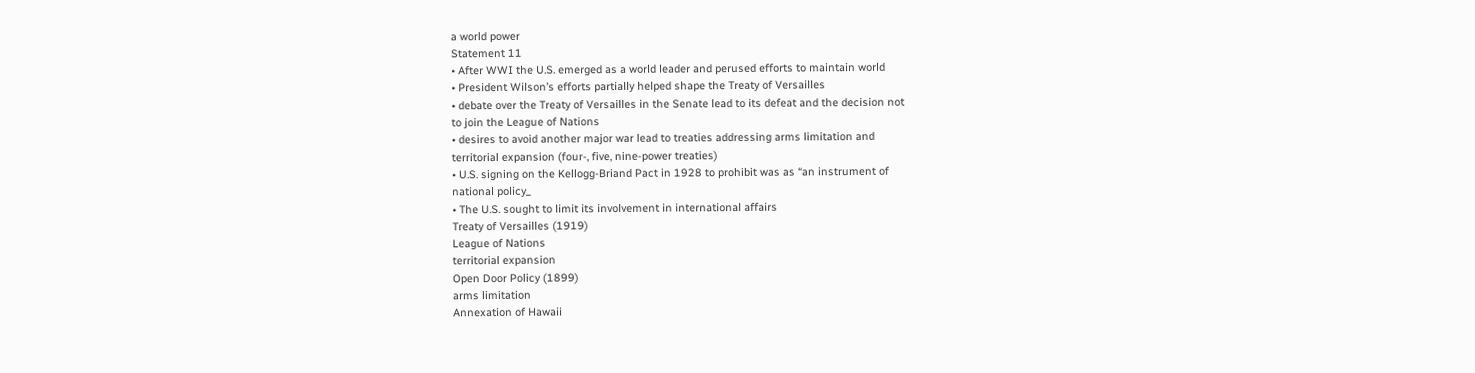a world power
Statement 11
• After WWI the U.S. emerged as a world leader and perused efforts to maintain world
• President Wilson’s efforts partially helped shape the Treaty of Versailles
• debate over the Treaty of Versailles in the Senate lead to its defeat and the decision not
to join the League of Nations
• desires to avoid another major war lead to treaties addressing arms limitation and
territorial expansion (four-, five, nine-power treaties)
• U.S. signing on the Kellogg-Briand Pact in 1928 to prohibit was as “an instrument of
national policy_
• The U.S. sought to limit its involvement in international affairs
Treaty of Versailles (1919)
League of Nations
territorial expansion
Open Door Policy (1899)
arms limitation
Annexation of Hawaii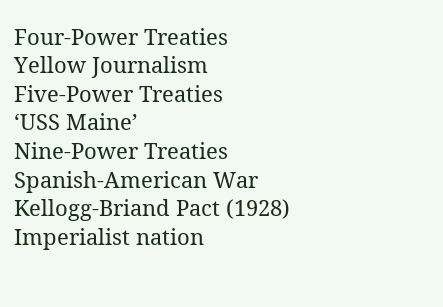Four-Power Treaties
Yellow Journalism
Five-Power Treaties
‘USS Maine’
Nine-Power Treaties
Spanish-American War
Kellogg-Briand Pact (1928)
Imperialist nation